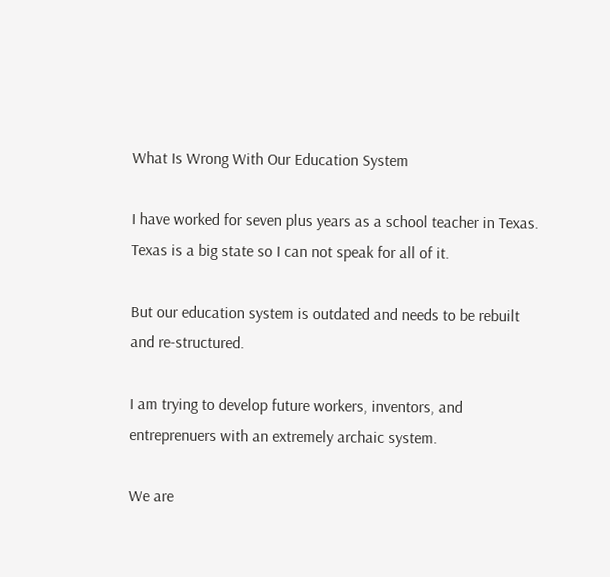What Is Wrong With Our Education System

I have worked for seven plus years as a school teacher in Texas. Texas is a big state so I can not speak for all of it.

But our education system is outdated and needs to be rebuilt and re-structured.

I am trying to develop future workers, inventors, and entreprenuers with an extremely archaic system.

We are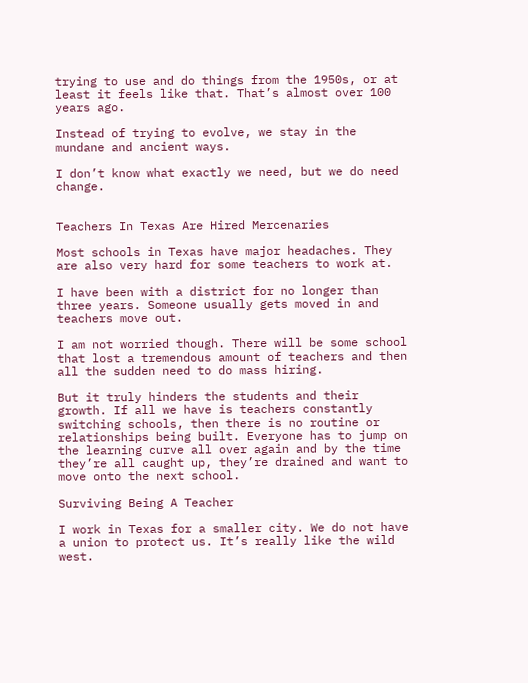trying to use and do things from the 1950s, or at least it feels like that. That’s almost over 100 years ago.

Instead of trying to evolve, we stay in the mundane and ancient ways.

I don’t know what exactly we need, but we do need change.


Teachers In Texas Are Hired Mercenaries

Most schools in Texas have major headaches. They are also very hard for some teachers to work at.

I have been with a district for no longer than three years. Someone usually gets moved in and teachers move out.

I am not worried though. There will be some school that lost a tremendous amount of teachers and then all the sudden need to do mass hiring.

But it truly hinders the students and their growth. If all we have is teachers constantly switching schools, then there is no routine or relationships being built. Everyone has to jump on the learning curve all over again and by the time they’re all caught up, they’re drained and want to move onto the next school.

Surviving Being A Teacher

I work in Texas for a smaller city. We do not have a union to protect us. It’s really like the wild west.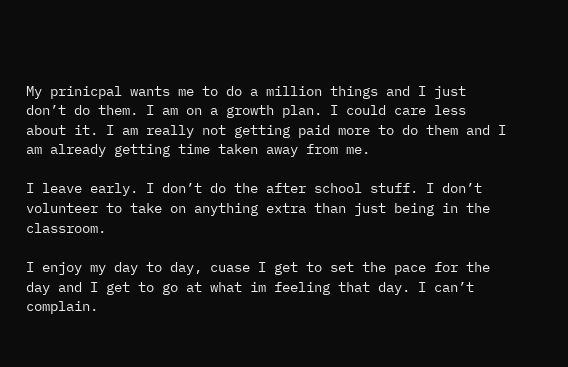My prinicpal wants me to do a million things and I just don’t do them. I am on a growth plan. I could care less about it. I am really not getting paid more to do them and I am already getting time taken away from me.

I leave early. I don’t do the after school stuff. I don’t volunteer to take on anything extra than just being in the classroom.

I enjoy my day to day, cuase I get to set the pace for the day and I get to go at what im feeling that day. I can’t complain.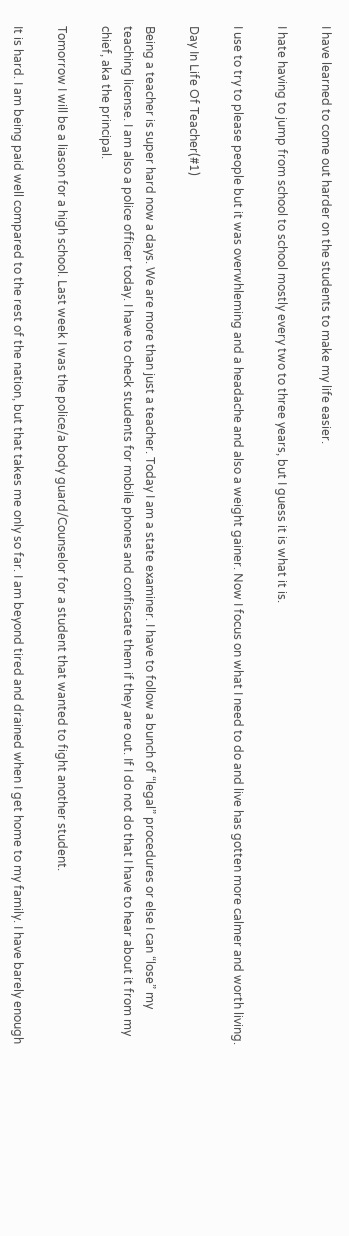I have learned to come out harder on the students to make my life easier.

I hate having to jump from school to school mostly every two to three years, but I guess it is what it is.

I use to try to please people but it was overwhleming and a headache and also a weight gainer. Now I focus on what I need to do and live has gotten more calmer and worth living.

Day In Life Of Teacher(#1)

Being a teacher is super hard now a days. We are more than just a teacher. Today I am a state examiner. I have to follow a bunch of “legal” procedures or else I can “lose” my teaching license. I am also a police officer today. I have to check students for mobile phones and confiscate them if they are out. If I do not do that I have to hear about it from my chief, aka the principal.

Tomorrow I will be a liason for a high school. Last week I was the police/a body guard/Counselor for a student that wanted to fight another student.

It is hard. I am being paid well compared to the rest of the nation, but that takes me only so far. I am beyond tired and drained when I get home to my family. I have barely enough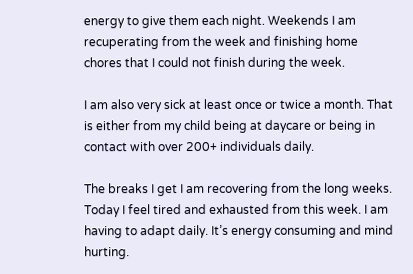energy to give them each night. Weekends I am recuperating from the week and finishing home chores that I could not finish during the week.

I am also very sick at least once or twice a month. That is either from my child being at daycare or being in contact with over 200+ individuals daily.

The breaks I get I am recovering from the long weeks. Today I feel tired and exhausted from this week. I am having to adapt daily. It’s energy consuming and mind hurting.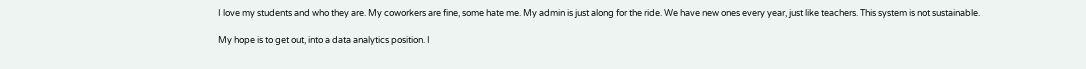I love my students and who they are. My coworkers are fine, some hate me. My admin is just along for the ride. We have new ones every year, just like teachers. This system is not sustainable.

My hope is to get out, into a data analytics position. I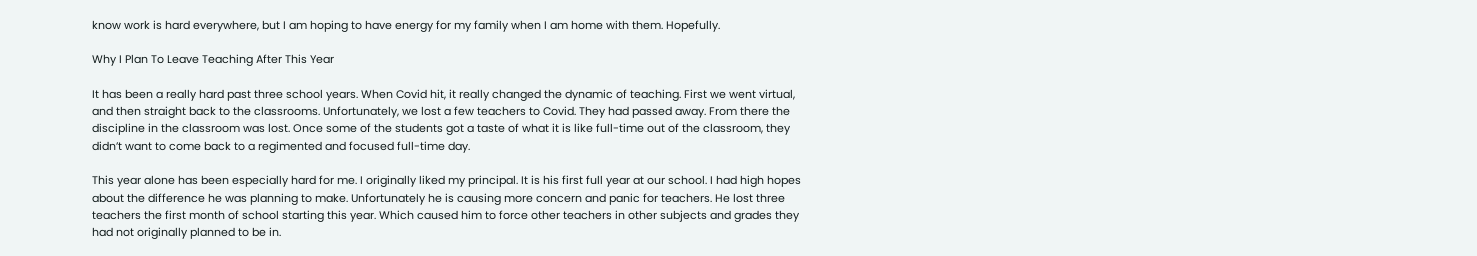know work is hard everywhere, but I am hoping to have energy for my family when I am home with them. Hopefully.

Why I Plan To Leave Teaching After This Year

It has been a really hard past three school years. When Covid hit, it really changed the dynamic of teaching. First we went virtual, and then straight back to the classrooms. Unfortunately, we lost a few teachers to Covid. They had passed away. From there the discipline in the classroom was lost. Once some of the students got a taste of what it is like full-time out of the classroom, they didn’t want to come back to a regimented and focused full-time day.

This year alone has been especially hard for me. I originally liked my principal. It is his first full year at our school. I had high hopes about the difference he was planning to make. Unfortunately he is causing more concern and panic for teachers. He lost three teachers the first month of school starting this year. Which caused him to force other teachers in other subjects and grades they had not originally planned to be in.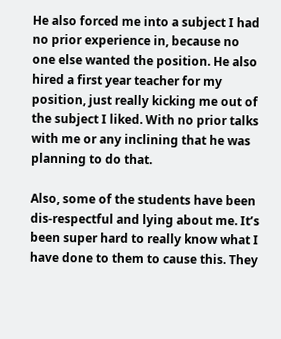He also forced me into a subject I had no prior experience in, because no one else wanted the position. He also hired a first year teacher for my position, just really kicking me out of the subject I liked. With no prior talks with me or any inclining that he was planning to do that.

Also, some of the students have been dis-respectful and lying about me. It’s been super hard to really know what I have done to them to cause this. They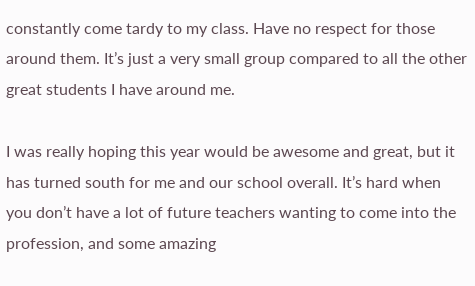constantly come tardy to my class. Have no respect for those around them. It’s just a very small group compared to all the other great students I have around me.

I was really hoping this year would be awesome and great, but it has turned south for me and our school overall. It’s hard when you don’t have a lot of future teachers wanting to come into the profession, and some amazing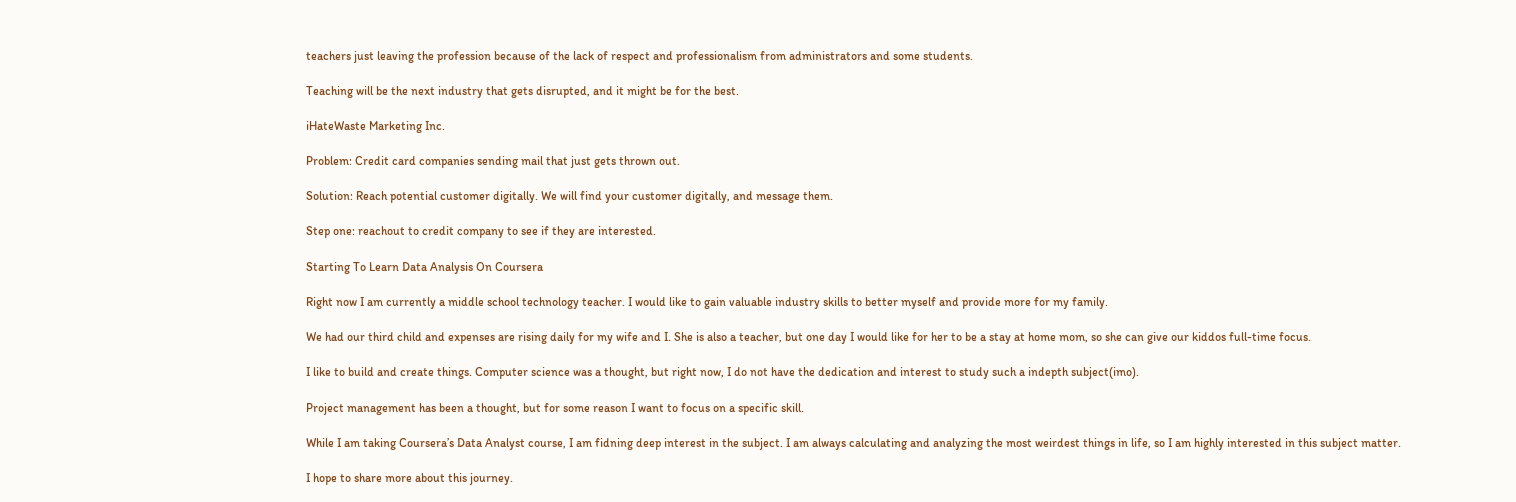teachers just leaving the profession because of the lack of respect and professionalism from administrators and some students.

Teaching will be the next industry that gets disrupted, and it might be for the best.

iHateWaste Marketing Inc.

Problem: Credit card companies sending mail that just gets thrown out.

Solution: Reach potential customer digitally. We will find your customer digitally, and message them.

Step one: reachout to credit company to see if they are interested.

Starting To Learn Data Analysis On Coursera

Right now I am currently a middle school technology teacher. I would like to gain valuable industry skills to better myself and provide more for my family.

We had our third child and expenses are rising daily for my wife and I. She is also a teacher, but one day I would like for her to be a stay at home mom, so she can give our kiddos full-time focus.

I like to build and create things. Computer science was a thought, but right now, I do not have the dedication and interest to study such a indepth subject(imo).

Project management has been a thought, but for some reason I want to focus on a specific skill.

While I am taking Coursera’s Data Analyst course, I am fidning deep interest in the subject. I am always calculating and analyzing the most weirdest things in life, so I am highly interested in this subject matter.

I hope to share more about this journey.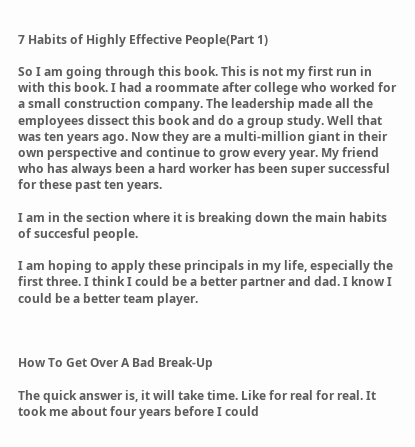7 Habits of Highly Effective People(Part 1)

So I am going through this book. This is not my first run in with this book. I had a roommate after college who worked for a small construction company. The leadership made all the employees dissect this book and do a group study. Well that was ten years ago. Now they are a multi-million giant in their own perspective and continue to grow every year. My friend who has always been a hard worker has been super successful for these past ten years.

I am in the section where it is breaking down the main habits of succesful people.

I am hoping to apply these principals in my life, especially the first three. I think I could be a better partner and dad. I know I could be a better team player.



How To Get Over A Bad Break-Up

The quick answer is, it will take time. Like for real for real. It took me about four years before I could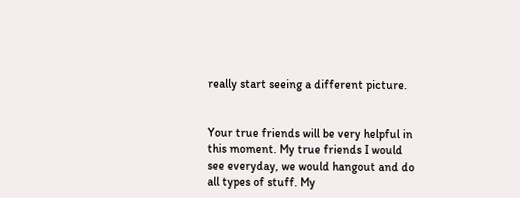really start seeing a different picture.


Your true friends will be very helpful in this moment. My true friends I would see everyday, we would hangout and do all types of stuff. My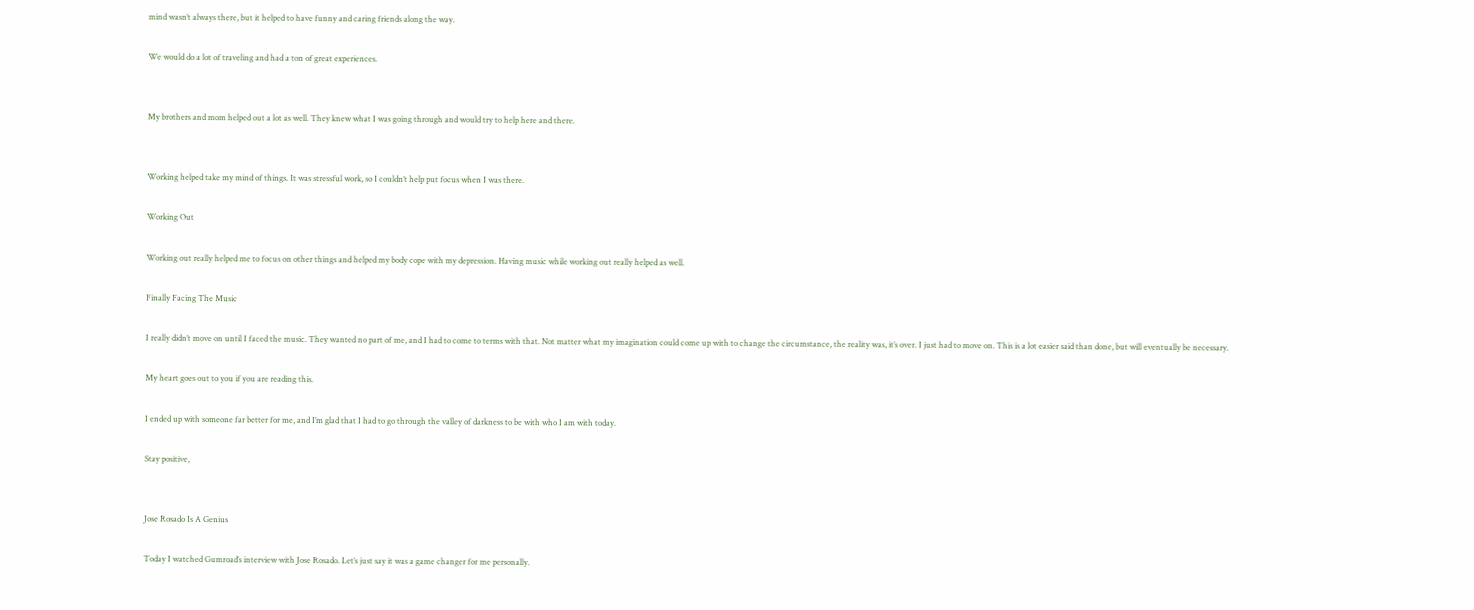mind wasn’t always there, but it helped to have funny and caring friends along the way.

We would do a lot of traveling and had a ton of great experiences.


My brothers and mom helped out a lot as well. They knew what I was going through and would try to help here and there.


Working helped take my mind of things. It was stressful work, so I couldn’t help put focus when I was there.

Working Out

Working out really helped me to focus on other things and helped my body cope with my depression. Having music while working out really helped as well.

Finally Facing The Music

I really didn’t move on until I faced the music. They wanted no part of me, and I had to come to terms with that. Not matter what my imagination could come up with to change the circumstance, the reality was, it’s over. I just had to move on. This is a lot easier said than done, but will eventually be necessary.

My heart goes out to you if you are reading this.

I ended up with someone far better for me, and I’m glad that I had to go through the valley of darkness to be with who I am with today.

Stay positive,


Jose Rosado Is A Genius

Today I watched Gumroad’s interview with Jose Rosado. Let’s just say it was a game changer for me personally.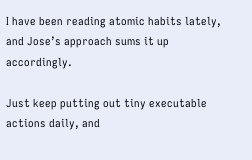I have been reading atomic habits lately, and Jose’s approach sums it up accordingly.

Just keep putting out tiny executable actions daily, and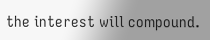the interest will compound.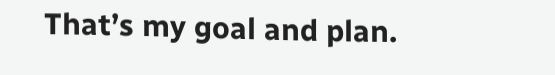That’s my goal and plan.